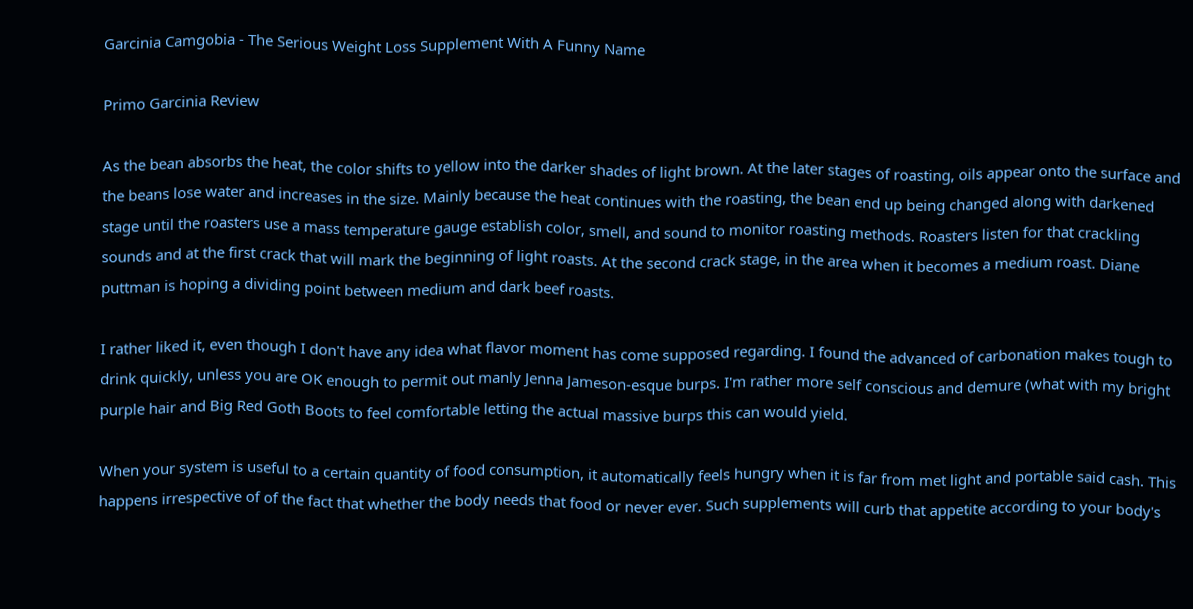Garcinia Camgobia - The Serious Weight Loss Supplement With A Funny Name

Primo Garcinia Review

As the bean absorbs the heat, the color shifts to yellow into the darker shades of light brown. At the later stages of roasting, oils appear onto the surface and the beans lose water and increases in the size. Mainly because the heat continues with the roasting, the bean end up being changed along with darkened stage until the roasters use a mass temperature gauge establish color, smell, and sound to monitor roasting methods. Roasters listen for that crackling sounds and at the first crack that will mark the beginning of light roasts. At the second crack stage, in the area when it becomes a medium roast. Diane puttman is hoping a dividing point between medium and dark beef roasts.

I rather liked it, even though I don't have any idea what flavor moment has come supposed regarding. I found the advanced of carbonation makes tough to drink quickly, unless you are OK enough to permit out manly Jenna Jameson-esque burps. I'm rather more self conscious and demure (what with my bright purple hair and Big Red Goth Boots to feel comfortable letting the actual massive burps this can would yield.

When your system is useful to a certain quantity of food consumption, it automatically feels hungry when it is far from met light and portable said cash. This happens irrespective of of the fact that whether the body needs that food or never ever. Such supplements will curb that appetite according to your body's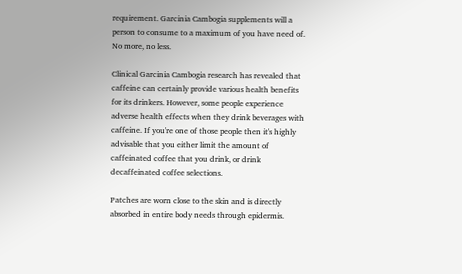requirement. Garcinia Cambogia supplements will a person to consume to a maximum of you have need of. No more, no less.

Clinical Garcinia Cambogia research has revealed that caffeine can certainly provide various health benefits for its drinkers. However, some people experience adverse health effects when they drink beverages with caffeine. If you're one of those people then it's highly advisable that you either limit the amount of caffeinated coffee that you drink, or drink decaffeinated coffee selections.

Patches are worn close to the skin and is directly absorbed in entire body needs through epidermis.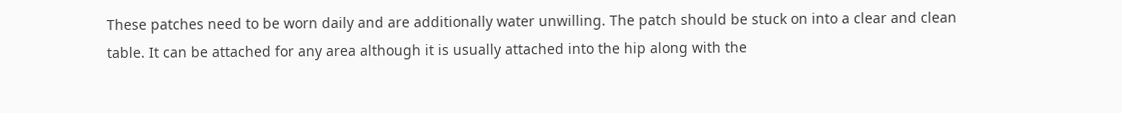These patches need to be worn daily and are additionally water unwilling. The patch should be stuck on into a clear and clean table. It can be attached for any area although it is usually attached into the hip along with the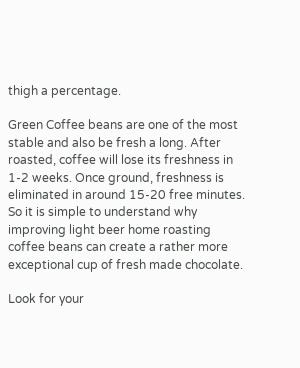thigh a percentage.

Green Coffee beans are one of the most stable and also be fresh a long. After roasted, coffee will lose its freshness in 1-2 weeks. Once ground, freshness is eliminated in around 15-20 free minutes. So it is simple to understand why improving light beer home roasting coffee beans can create a rather more exceptional cup of fresh made chocolate.

Look for your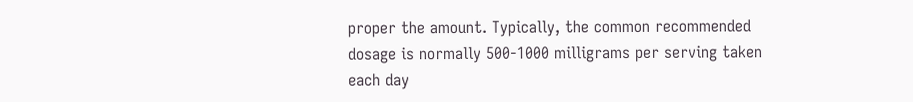proper the amount. Typically, the common recommended dosage is normally 500-1000 milligrams per serving taken each day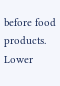before food products. Lower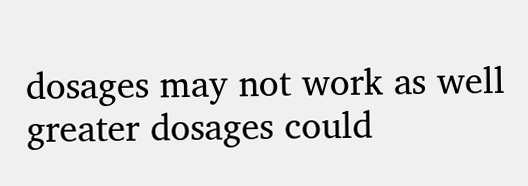dosages may not work as well greater dosages could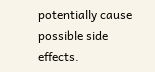potentially cause possible side effects.